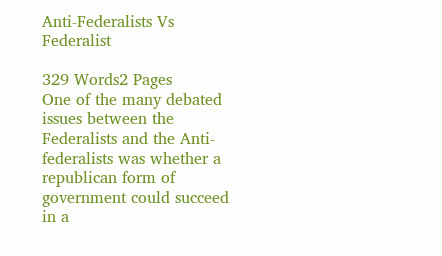Anti-Federalists Vs Federalist

329 Words2 Pages
One of the many debated issues between the Federalists and the Anti-federalists was whether a republican form of government could succeed in a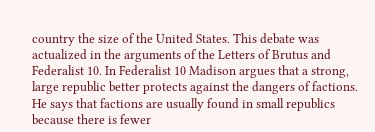country the size of the United States. This debate was actualized in the arguments of the Letters of Brutus and Federalist 10. In Federalist 10 Madison argues that a strong, large republic better protects against the dangers of factions. He says that factions are usually found in small republics because there is fewer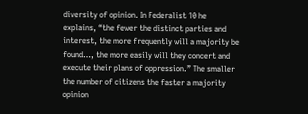diversity of opinion. In Federalist 10 he explains, “the fewer the distinct parties and interest, the more frequently will a majority be found…, the more easily will they concert and execute their plans of oppression.” The smaller the number of citizens the faster a majority opinion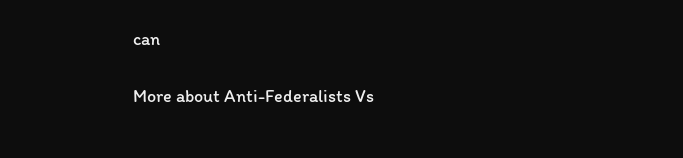can

More about Anti-Federalists Vs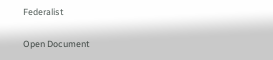Federalist

Open Document